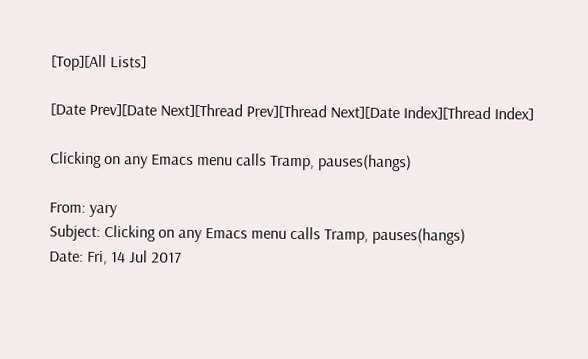[Top][All Lists]

[Date Prev][Date Next][Thread Prev][Thread Next][Date Index][Thread Index]

Clicking on any Emacs menu calls Tramp, pauses(hangs)

From: yary
Subject: Clicking on any Emacs menu calls Tramp, pauses(hangs)
Date: Fri, 14 Jul 2017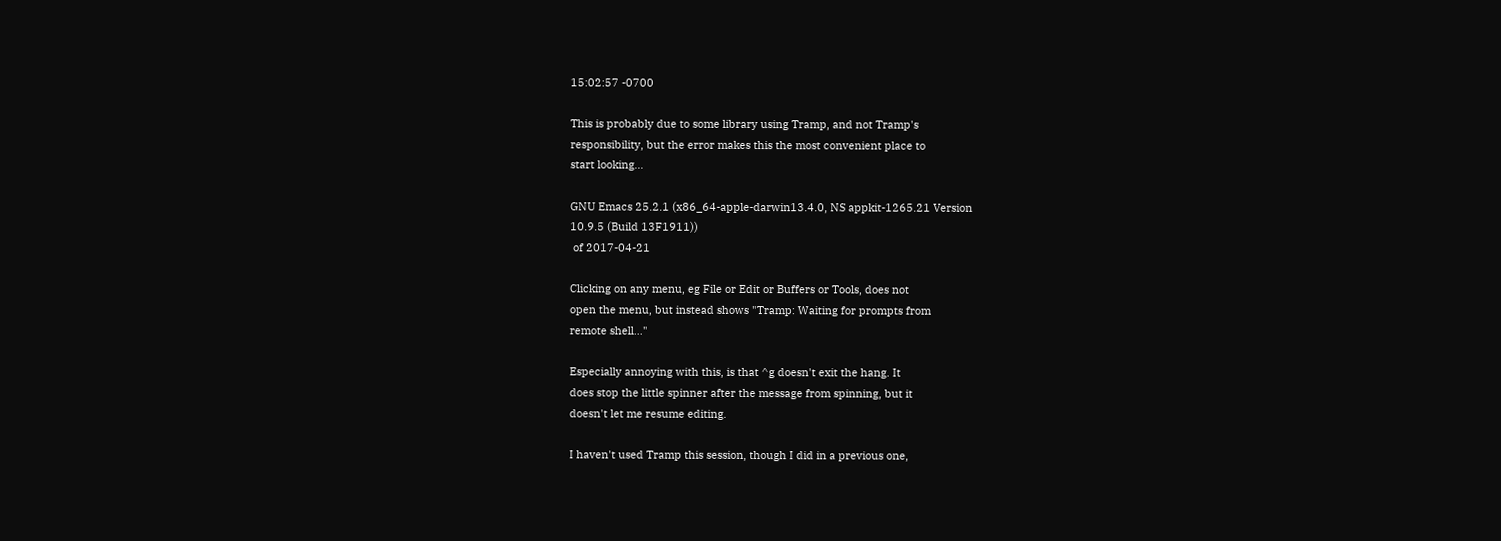15:02:57 -0700

This is probably due to some library using Tramp, and not Tramp's
responsibility, but the error makes this the most convenient place to
start looking...

GNU Emacs 25.2.1 (x86_64-apple-darwin13.4.0, NS appkit-1265.21 Version
10.9.5 (Build 13F1911))
 of 2017-04-21

Clicking on any menu, eg File or Edit or Buffers or Tools, does not
open the menu, but instead shows "Tramp: Waiting for prompts from
remote shell..."

Especially annoying with this, is that ^g doesn't exit the hang. It
does stop the little spinner after the message from spinning, but it
doesn't let me resume editing.

I haven't used Tramp this session, though I did in a previous one,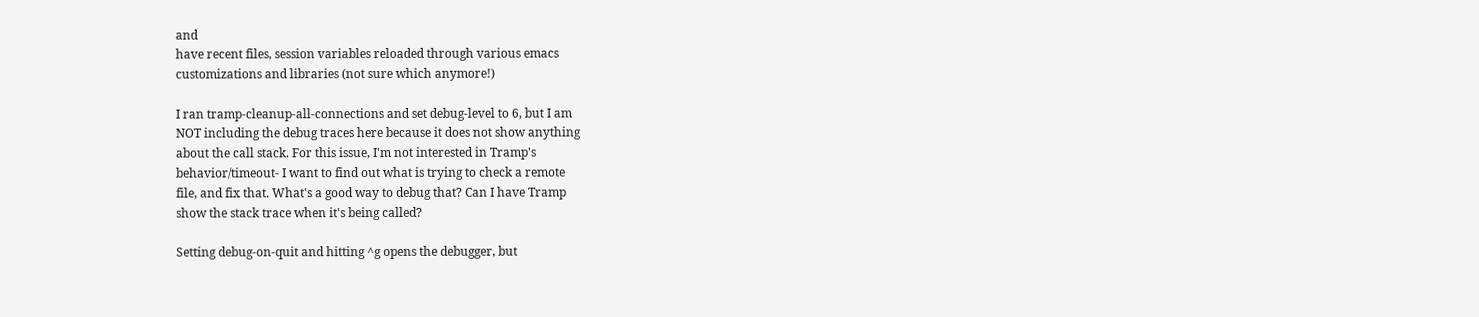and
have recent files, session variables reloaded through various emacs
customizations and libraries (not sure which anymore!)

I ran tramp-cleanup-all-connections and set debug-level to 6, but I am
NOT including the debug traces here because it does not show anything
about the call stack. For this issue, I'm not interested in Tramp's
behavior/timeout- I want to find out what is trying to check a remote
file, and fix that. What's a good way to debug that? Can I have Tramp
show the stack trace when it's being called?

Setting debug-on-quit and hitting ^g opens the debugger, but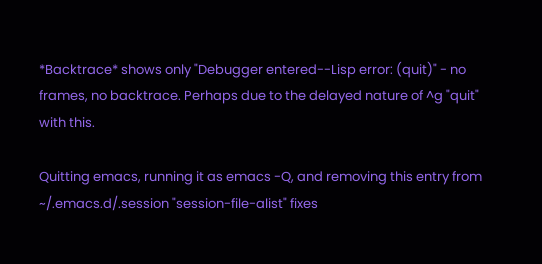*Backtrace* shows only "Debugger entered--Lisp error: (quit)" - no
frames, no backtrace. Perhaps due to the delayed nature of ^g "quit"
with this.

Quitting emacs, running it as emacs -Q, and removing this entry from
~/.emacs.d/.session "session-file-alist" fixes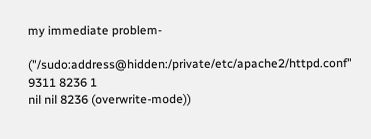my immediate problem-

("/sudo:address@hidden:/private/etc/apache2/httpd.conf" 9311 8236 1
nil nil 8236 (overwrite-mode))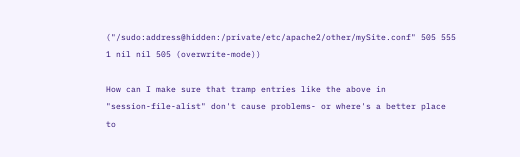("/sudo:address@hidden:/private/etc/apache2/other/mySite.conf" 505 555
1 nil nil 505 (overwrite-mode))

How can I make sure that tramp entries like the above in
"session-file-alist" don't cause problems- or where's a better place
to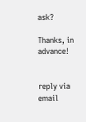ask?

Thanks, in advance!


reply via email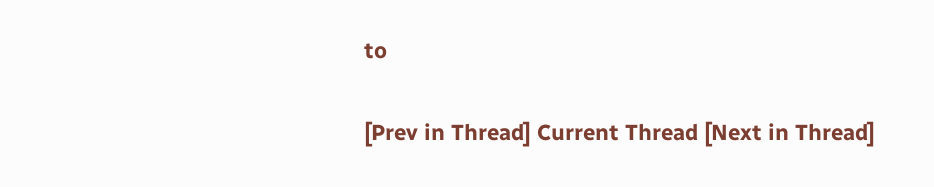to

[Prev in Thread] Current Thread [Next in Thread]